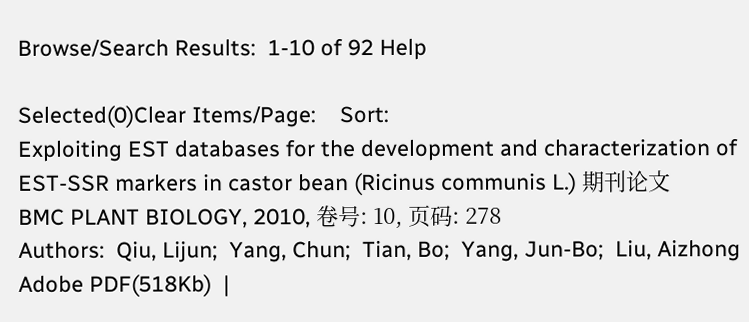Browse/Search Results:  1-10 of 92 Help

Selected(0)Clear Items/Page:    Sort:
Exploiting EST databases for the development and characterization of EST-SSR markers in castor bean (Ricinus communis L.) 期刊论文
BMC PLANT BIOLOGY, 2010, 卷号: 10, 页码: 278
Authors:  Qiu, Lijun;  Yang, Chun;  Tian, Bo;  Yang, Jun-Bo;  Liu, Aizhong
Adobe PDF(518Kb)  |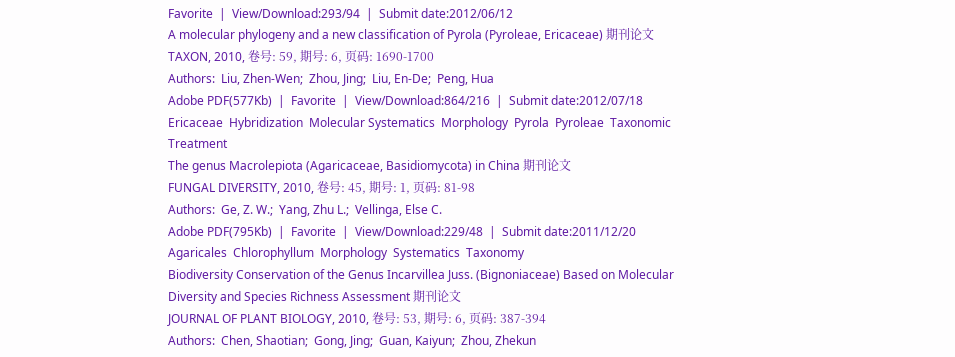Favorite  |  View/Download:293/94  |  Submit date:2012/06/12
A molecular phylogeny and a new classification of Pyrola (Pyroleae, Ericaceae) 期刊论文
TAXON, 2010, 卷号: 59, 期号: 6, 页码: 1690-1700
Authors:  Liu, Zhen-Wen;  Zhou, Jing;  Liu, En-De;  Peng, Hua
Adobe PDF(577Kb)  |  Favorite  |  View/Download:864/216  |  Submit date:2012/07/18
Ericaceae  Hybridization  Molecular Systematics  Morphology  Pyrola  Pyroleae  Taxonomic Treatment
The genus Macrolepiota (Agaricaceae, Basidiomycota) in China 期刊论文
FUNGAL DIVERSITY, 2010, 卷号: 45, 期号: 1, 页码: 81-98
Authors:  Ge, Z. W.;  Yang, Zhu L.;  Vellinga, Else C.
Adobe PDF(795Kb)  |  Favorite  |  View/Download:229/48  |  Submit date:2011/12/20
Agaricales  Chlorophyllum  Morphology  Systematics  Taxonomy
Biodiversity Conservation of the Genus Incarvillea Juss. (Bignoniaceae) Based on Molecular Diversity and Species Richness Assessment 期刊论文
JOURNAL OF PLANT BIOLOGY, 2010, 卷号: 53, 期号: 6, 页码: 387-394
Authors:  Chen, Shaotian;  Gong, Jing;  Guan, Kaiyun;  Zhou, Zhekun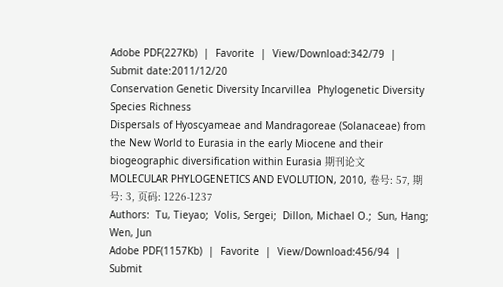Adobe PDF(227Kb)  |  Favorite  |  View/Download:342/79  |  Submit date:2011/12/20
Conservation Genetic Diversity Incarvillea  Phylogenetic Diversity Species Richness
Dispersals of Hyoscyameae and Mandragoreae (Solanaceae) from the New World to Eurasia in the early Miocene and their biogeographic diversification within Eurasia 期刊论文
MOLECULAR PHYLOGENETICS AND EVOLUTION, 2010, 卷号: 57, 期号: 3, 页码: 1226-1237
Authors:  Tu, Tieyao;  Volis, Sergei;  Dillon, Michael O.;  Sun, Hang;  Wen, Jun
Adobe PDF(1157Kb)  |  Favorite  |  View/Download:456/94  |  Submit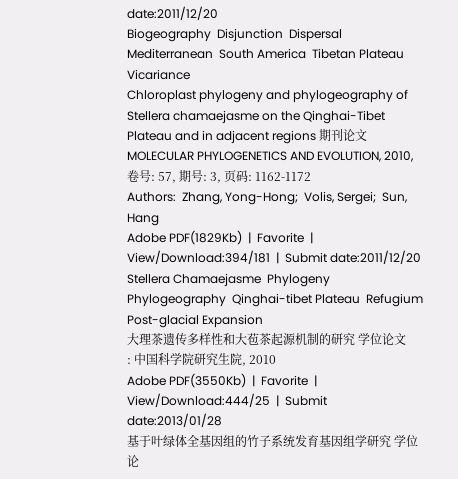date:2011/12/20
Biogeography  Disjunction  Dispersal  Mediterranean  South America  Tibetan Plateau  Vicariance
Chloroplast phylogeny and phylogeography of Stellera chamaejasme on the Qinghai-Tibet Plateau and in adjacent regions 期刊论文
MOLECULAR PHYLOGENETICS AND EVOLUTION, 2010, 卷号: 57, 期号: 3, 页码: 1162-1172
Authors:  Zhang, Yong-Hong;  Volis, Sergei;  Sun, Hang
Adobe PDF(1829Kb)  |  Favorite  |  View/Download:394/181  |  Submit date:2011/12/20
Stellera Chamaejasme  Phylogeny  Phylogeography  Qinghai-tibet Plateau  Refugium  Post-glacial Expansion
大理茶遗传多样性和大苞茶起源机制的研究 学位论文
: 中国科学院研究生院, 2010
Adobe PDF(3550Kb)  |  Favorite  |  View/Download:444/25  |  Submit date:2013/01/28
基于叶绿体全基因组的竹子系统发育基因组学研究 学位论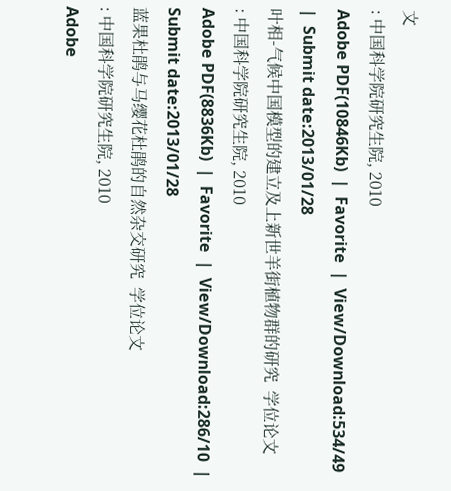文
: 中国科学院研究生院, 2010
Adobe PDF(10846Kb)  |  Favorite  |  View/Download:534/49  |  Submit date:2013/01/28
叶相-气候中国模型的建立及上新世羊街植物群的研究  学位论文
: 中国科学院研究生院, 2010
Adobe PDF(8836Kb)  |  Favorite  |  View/Download:286/10  |  Submit date:2013/01/28
蓝果杜鹃与马缨花杜鹃的自然杂交研究  学位论文
: 中国科学院研究生院, 2010
Adobe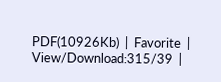PDF(10926Kb)  |  Favorite  |  View/Download:315/39  |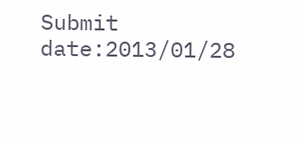Submit date:2013/01/28